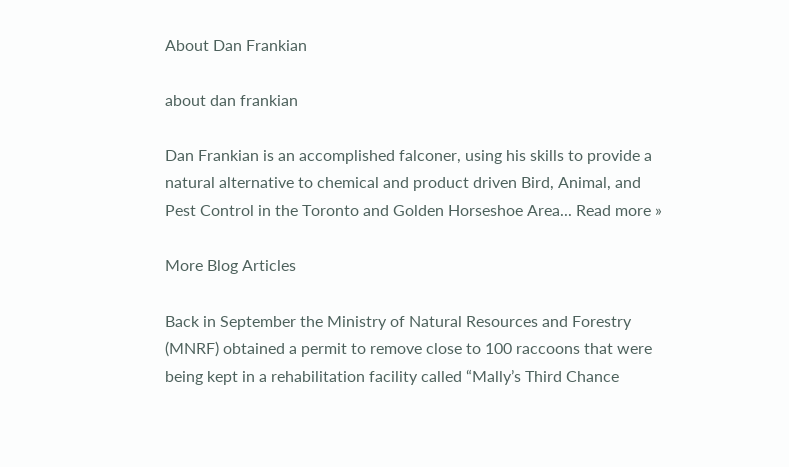About Dan Frankian

about dan frankian

Dan Frankian is an accomplished falconer, using his skills to provide a natural alternative to chemical and product driven Bird, Animal, and Pest Control in the Toronto and Golden Horseshoe Area... Read more »

More Blog Articles

Back in September the Ministry of Natural Resources and Forestry (MNRF) obtained a permit to remove close to 100 raccoons that were being kept in a rehabilitation facility called “Mally’s Third Chance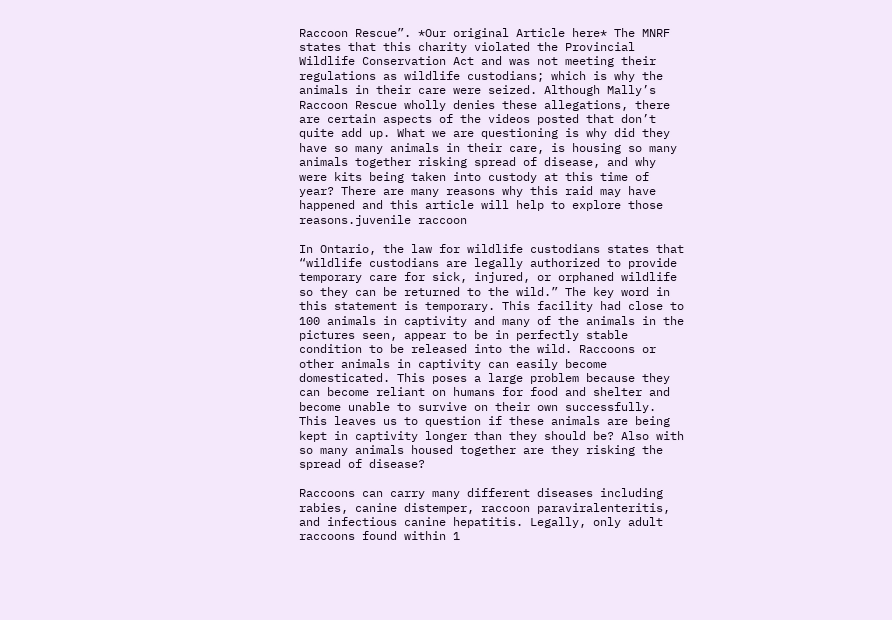Raccoon Rescue”. *Our original Article here* The MNRF states that this charity violated the Provincial Wildlife Conservation Act and was not meeting their regulations as wildlife custodians; which is why the animals in their care were seized. Although Mally’s Raccoon Rescue wholly denies these allegations, there are certain aspects of the videos posted that don’t quite add up. What we are questioning is why did they have so many animals in their care, is housing so many animals together risking spread of disease, and why were kits being taken into custody at this time of year? There are many reasons why this raid may have happened and this article will help to explore those reasons.juvenile raccoon

In Ontario, the law for wildlife custodians states that “wildlife custodians are legally authorized to provide temporary care for sick, injured, or orphaned wildlife so they can be returned to the wild.” The key word in this statement is temporary. This facility had close to 100 animals in captivity and many of the animals in the pictures seen, appear to be in perfectly stable condition to be released into the wild. Raccoons or other animals in captivity can easily become domesticated. This poses a large problem because they can become reliant on humans for food and shelter and become unable to survive on their own successfully. This leaves us to question if these animals are being kept in captivity longer than they should be? Also with so many animals housed together are they risking the spread of disease?

Raccoons can carry many different diseases including rabies, canine distemper, raccoon paraviralenteritis, and infectious canine hepatitis. Legally, only adult raccoons found within 1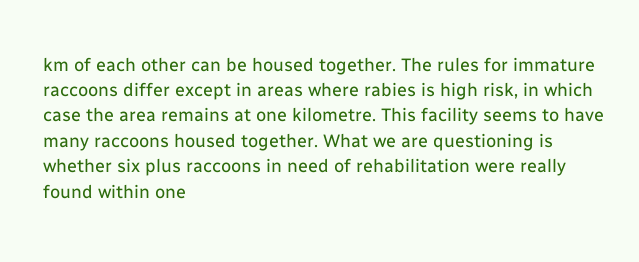km of each other can be housed together. The rules for immature raccoons differ except in areas where rabies is high risk, in which case the area remains at one kilometre. This facility seems to have many raccoons housed together. What we are questioning is whether six plus raccoons in need of rehabilitation were really found within one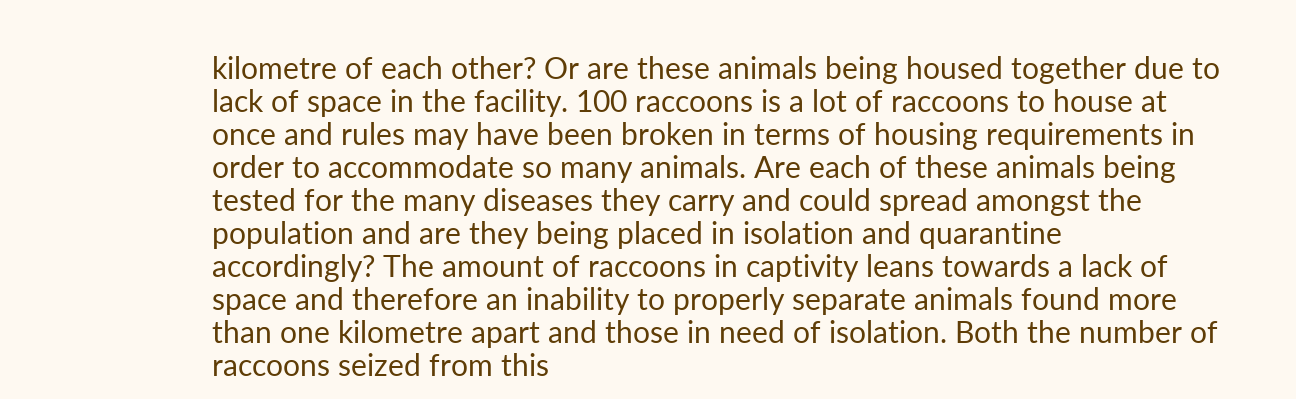kilometre of each other? Or are these animals being housed together due to lack of space in the facility. 100 raccoons is a lot of raccoons to house at once and rules may have been broken in terms of housing requirements in order to accommodate so many animals. Are each of these animals being tested for the many diseases they carry and could spread amongst the population and are they being placed in isolation and quarantine accordingly? The amount of raccoons in captivity leans towards a lack of space and therefore an inability to properly separate animals found more than one kilometre apart and those in need of isolation. Both the number of raccoons seized from this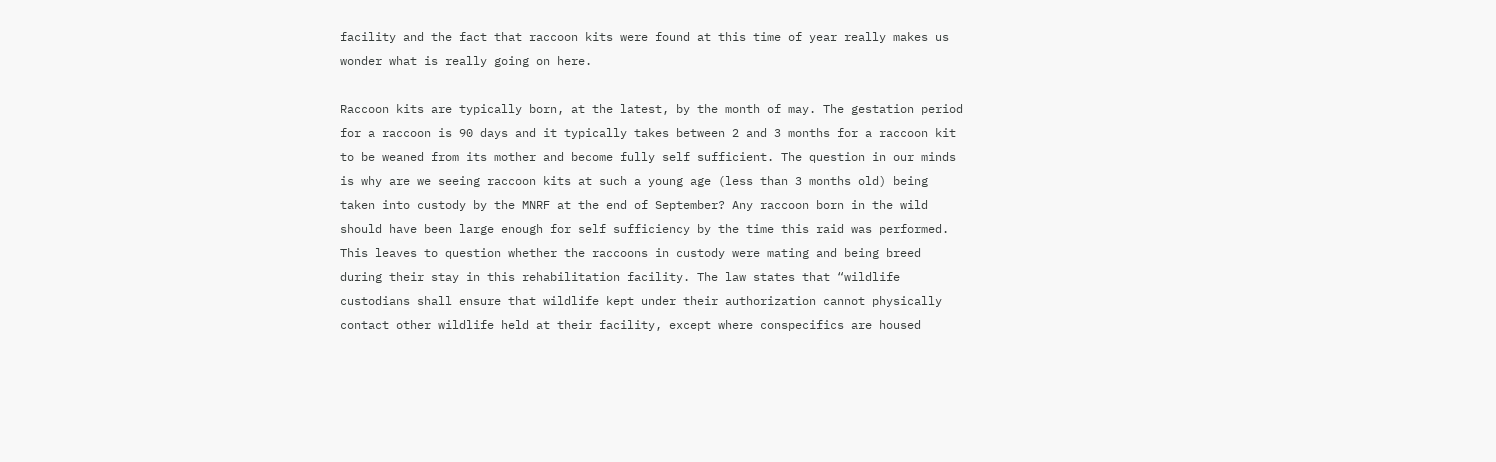facility and the fact that raccoon kits were found at this time of year really makes us wonder what is really going on here.

Raccoon kits are typically born, at the latest, by the month of may. The gestation period for a raccoon is 90 days and it typically takes between 2 and 3 months for a raccoon kit to be weaned from its mother and become fully self sufficient. The question in our minds is why are we seeing raccoon kits at such a young age (less than 3 months old) being taken into custody by the MNRF at the end of September? Any raccoon born in the wild should have been large enough for self sufficiency by the time this raid was performed. This leaves to question whether the raccoons in custody were mating and being breed during their stay in this rehabilitation facility. The law states that “wildlife custodians shall ensure that wildlife kept under their authorization cannot physically contact other wildlife held at their facility, except where conspecifics are housed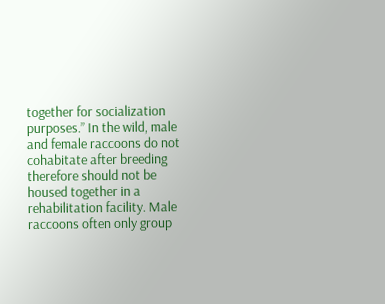together for socialization purposes.” In the wild, male and female raccoons do not cohabitate after breeding therefore should not be housed together in a rehabilitation facility. Male raccoons often only group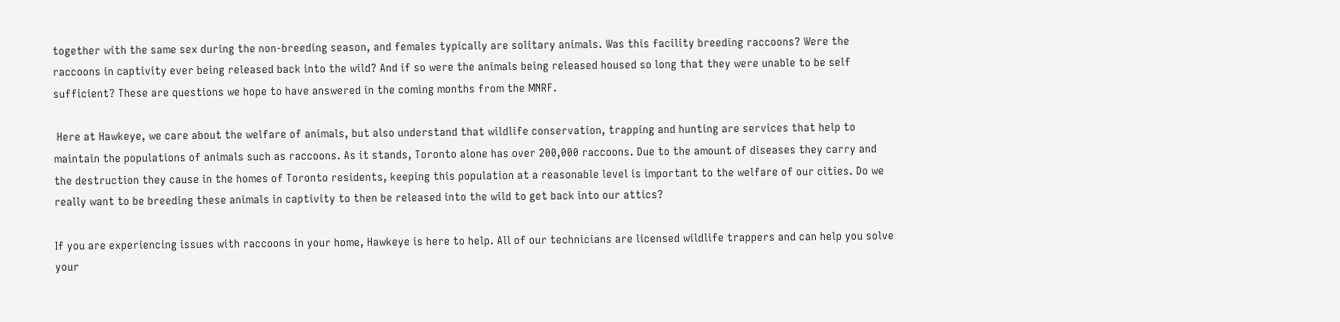together with the same sex during the non-breeding season, and females typically are solitary animals. Was this facility breeding raccoons? Were the raccoons in captivity ever being released back into the wild? And if so were the animals being released housed so long that they were unable to be self sufficient? These are questions we hope to have answered in the coming months from the MNRF.

 Here at Hawkeye, we care about the welfare of animals, but also understand that wildlife conservation, trapping and hunting are services that help to maintain the populations of animals such as raccoons. As it stands, Toronto alone has over 200,000 raccoons. Due to the amount of diseases they carry and the destruction they cause in the homes of Toronto residents, keeping this population at a reasonable level is important to the welfare of our cities. Do we really want to be breeding these animals in captivity to then be released into the wild to get back into our attics?

If you are experiencing issues with raccoons in your home, Hawkeye is here to help. All of our technicians are licensed wildlife trappers and can help you solve your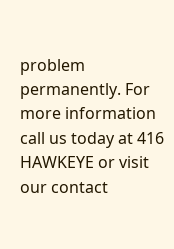problem permanently. For more information call us today at 416 HAWKEYE or visit our contact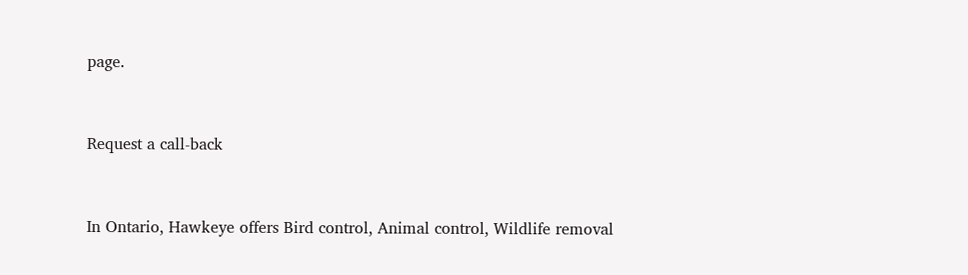page.


Request a call-back


In Ontario, Hawkeye offers Bird control, Animal control, Wildlife removal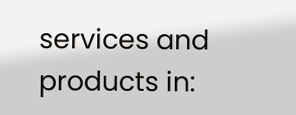services and products in: